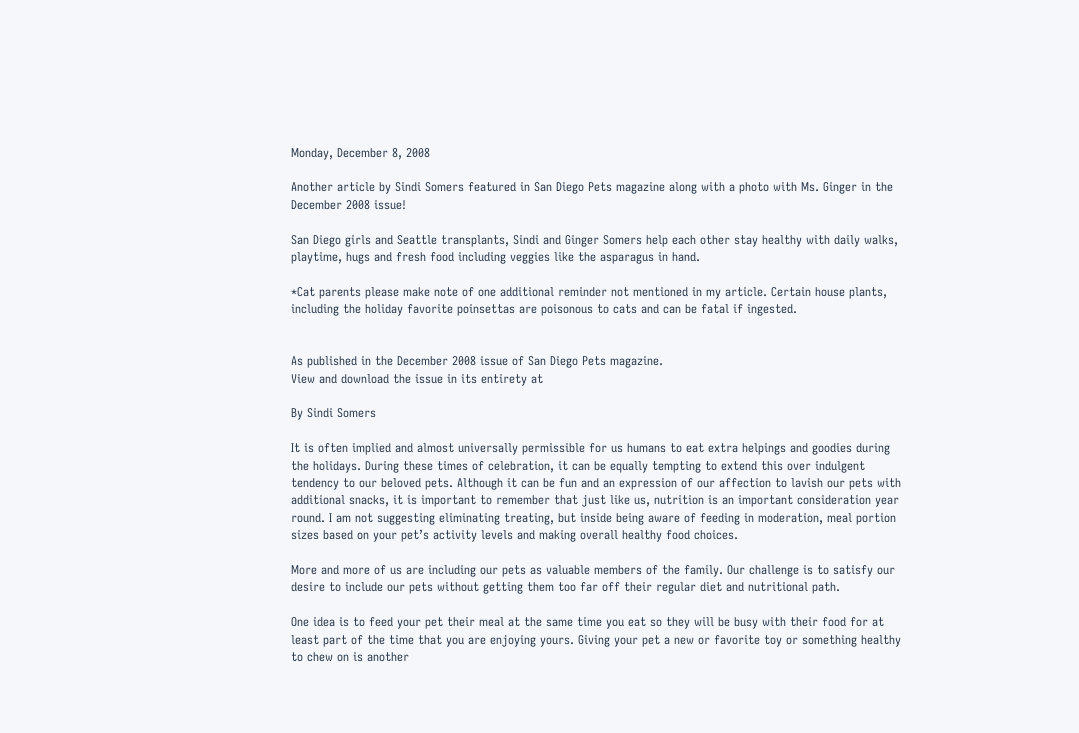Monday, December 8, 2008

Another article by Sindi Somers featured in San Diego Pets magazine along with a photo with Ms. Ginger in the December 2008 issue!

San Diego girls and Seattle transplants, Sindi and Ginger Somers help each other stay healthy with daily walks, playtime, hugs and fresh food including veggies like the asparagus in hand.

*Cat parents please make note of one additional reminder not mentioned in my article. Certain house plants, including the holiday favorite poinsettas are poisonous to cats and can be fatal if ingested.


As published in the December 2008 issue of San Diego Pets magazine.
View and download the issue in its entirety at

By Sindi Somers

It is often implied and almost universally permissible for us humans to eat extra helpings and goodies during the holidays. During these times of celebration, it can be equally tempting to extend this over indulgent tendency to our beloved pets. Although it can be fun and an expression of our affection to lavish our pets with additional snacks, it is important to remember that just like us, nutrition is an important consideration year round. I am not suggesting eliminating treating, but inside being aware of feeding in moderation, meal portion sizes based on your pet’s activity levels and making overall healthy food choices.

More and more of us are including our pets as valuable members of the family. Our challenge is to satisfy our desire to include our pets without getting them too far off their regular diet and nutritional path.

One idea is to feed your pet their meal at the same time you eat so they will be busy with their food for at least part of the time that you are enjoying yours. Giving your pet a new or favorite toy or something healthy to chew on is another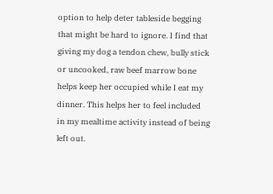option to help deter tableside begging that might be hard to ignore. I find that giving my dog a tendon chew, bully stick or uncooked, raw beef marrow bone helps keep her occupied while I eat my dinner. This helps her to feel included in my mealtime activity instead of being left out.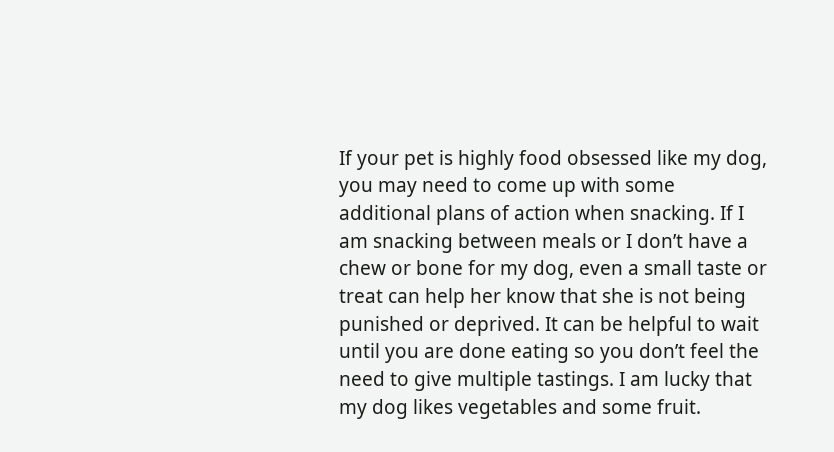If your pet is highly food obsessed like my dog, you may need to come up with some additional plans of action when snacking. If I am snacking between meals or I don’t have a chew or bone for my dog, even a small taste or treat can help her know that she is not being punished or deprived. It can be helpful to wait until you are done eating so you don’t feel the need to give multiple tastings. I am lucky that my dog likes vegetables and some fruit.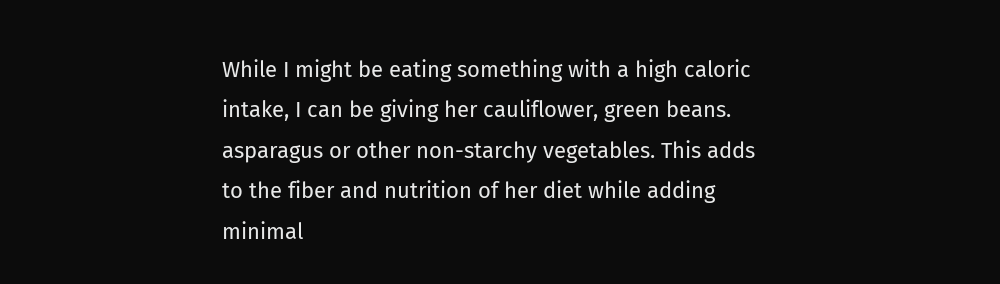While I might be eating something with a high caloric intake, I can be giving her cauliflower, green beans. asparagus or other non-starchy vegetables. This adds to the fiber and nutrition of her diet while adding minimal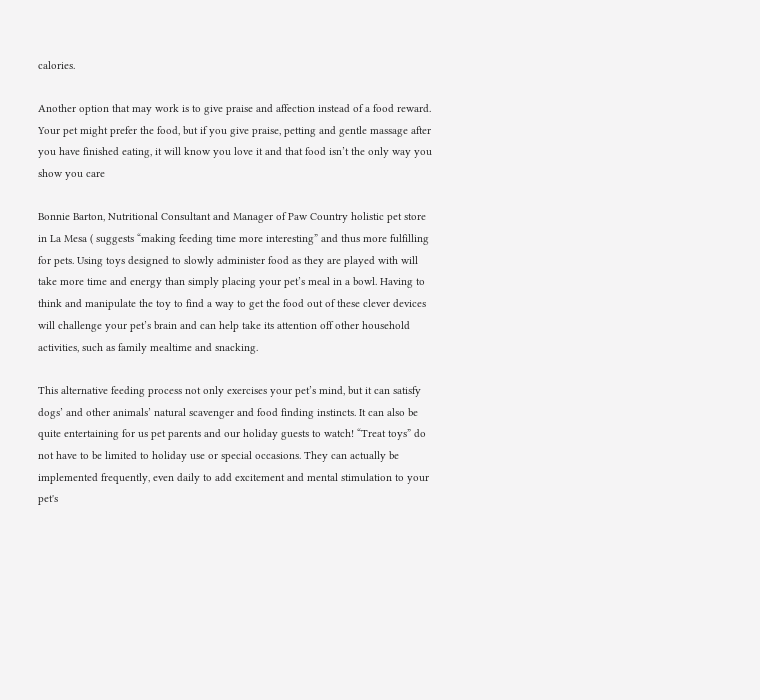calories.

Another option that may work is to give praise and affection instead of a food reward. Your pet might prefer the food, but if you give praise, petting and gentle massage after you have finished eating, it will know you love it and that food isn’t the only way you show you care

Bonnie Barton, Nutritional Consultant and Manager of Paw Country holistic pet store in La Mesa ( suggests “making feeding time more interesting” and thus more fulfilling for pets. Using toys designed to slowly administer food as they are played with will take more time and energy than simply placing your pet’s meal in a bowl. Having to think and manipulate the toy to find a way to get the food out of these clever devices will challenge your pet’s brain and can help take its attention off other household activities, such as family mealtime and snacking.

This alternative feeding process not only exercises your pet’s mind, but it can satisfy dogs’ and other animals’ natural scavenger and food finding instincts. It can also be quite entertaining for us pet parents and our holiday guests to watch! “Treat toys” do not have to be limited to holiday use or special occasions. They can actually be implemented frequently, even daily to add excitement and mental stimulation to your pet's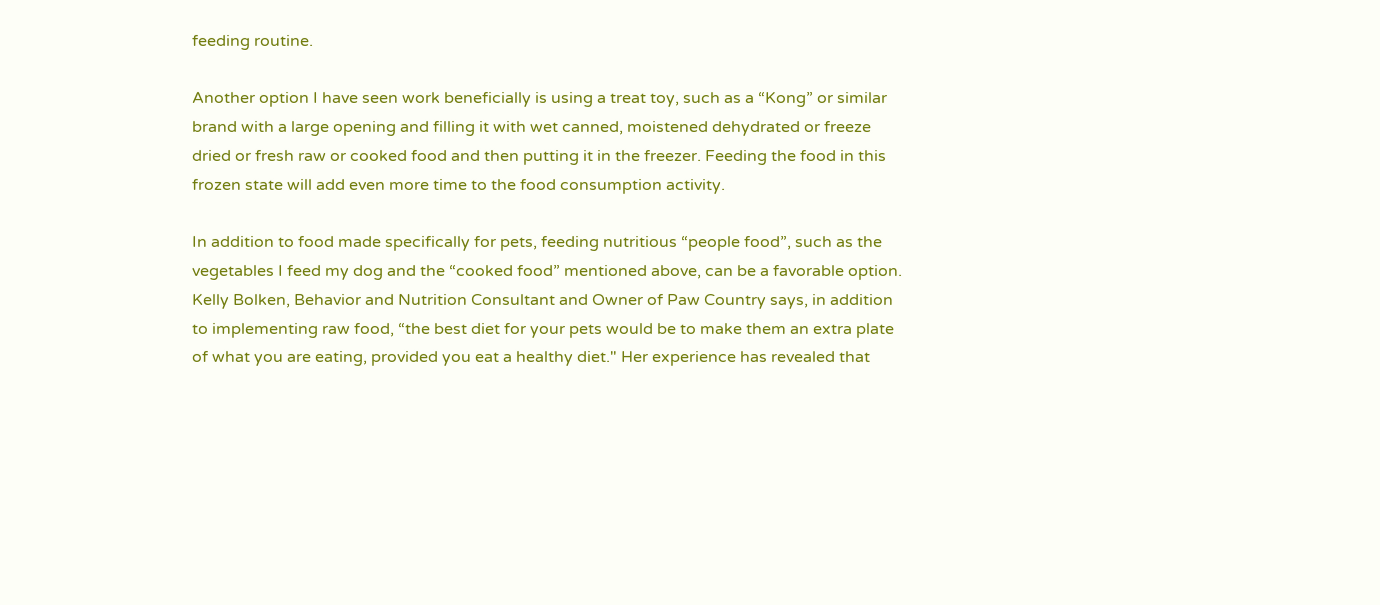feeding routine.

Another option I have seen work beneficially is using a treat toy, such as a “Kong” or similar brand with a large opening and filling it with wet canned, moistened dehydrated or freeze dried or fresh raw or cooked food and then putting it in the freezer. Feeding the food in this frozen state will add even more time to the food consumption activity.

In addition to food made specifically for pets, feeding nutritious “people food”, such as the vegetables I feed my dog and the “cooked food” mentioned above, can be a favorable option. Kelly Bolken, Behavior and Nutrition Consultant and Owner of Paw Country says, in addition to implementing raw food, “the best diet for your pets would be to make them an extra plate of what you are eating, provided you eat a healthy diet." Her experience has revealed that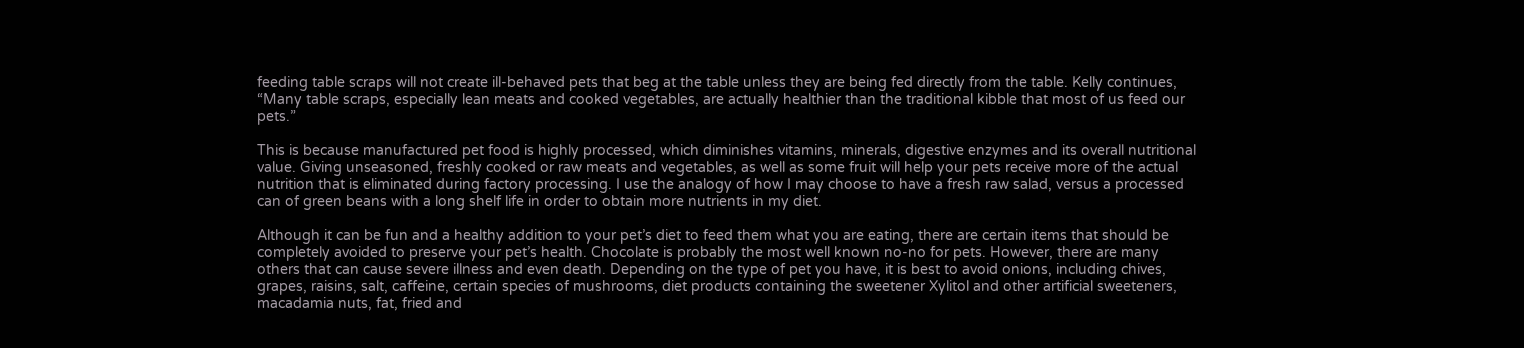feeding table scraps will not create ill-behaved pets that beg at the table unless they are being fed directly from the table. Kelly continues, “Many table scraps, especially lean meats and cooked vegetables, are actually healthier than the traditional kibble that most of us feed our pets.”

This is because manufactured pet food is highly processed, which diminishes vitamins, minerals, digestive enzymes and its overall nutritional value. Giving unseasoned, freshly cooked or raw meats and vegetables, as well as some fruit will help your pets receive more of the actual nutrition that is eliminated during factory processing. I use the analogy of how I may choose to have a fresh raw salad, versus a processed can of green beans with a long shelf life in order to obtain more nutrients in my diet.

Although it can be fun and a healthy addition to your pet’s diet to feed them what you are eating, there are certain items that should be completely avoided to preserve your pet’s health. Chocolate is probably the most well known no-no for pets. However, there are many others that can cause severe illness and even death. Depending on the type of pet you have, it is best to avoid onions, including chives, grapes, raisins, salt, caffeine, certain species of mushrooms, diet products containing the sweetener Xylitol and other artificial sweeteners, macadamia nuts, fat, fried and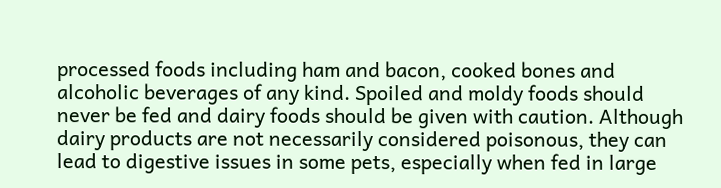processed foods including ham and bacon, cooked bones and alcoholic beverages of any kind. Spoiled and moldy foods should never be fed and dairy foods should be given with caution. Although dairy products are not necessarily considered poisonous, they can lead to digestive issues in some pets, especially when fed in large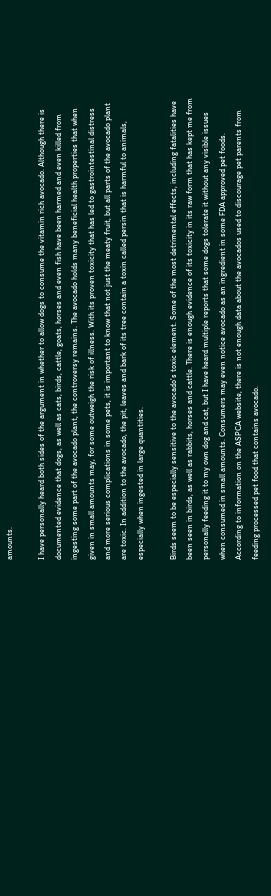amounts.

I have personally heard both sides of the argument in whether to allow dogs to consume the vitamin rich avocado. Although there is documented evidence that dogs, as well as cats, birds, cattle, goats, horses and even fish have been harmed and even killed from ingesting some part of the avocado plant, the controversy remains. The avocado holds many beneficial health properties that when given in small amounts may, for some outweigh the risk of illness. With its proven toxicity that has led to gastrointestinal distress and more serious complications in some pets, it is important to know that not just the meaty fruit, but all parts of the avocado plant are toxic. In addition to the avocado, the pit, leaves and bark of its tree contain a toxin called persin that is harmful to animals, especially when ingested in large quantities.

Birds seem to be especially sensitive to the avocado’s toxic element. Some of the most detrimental effects, including fatalities have been seen in birds, as well as rabbits, horses and cattle. There is enough evidence of its toxicity in its raw form that has kept me from personally feeding it to my own dog and cat, but I have heard multiple reports that some dogs tolerate it without any visible issues when consumed in small amounts. Consumers may even notice avocado as an ingredient in some FDA approved pet foods. According to information on the ASPCA website, there is not enough data about the avocados used to discourage pet parents from feeding processed pet food that contains avocado.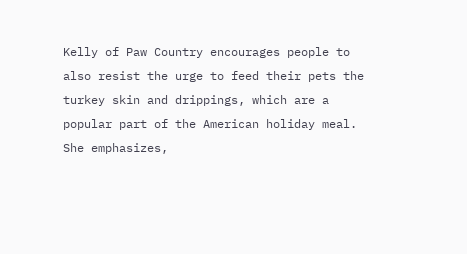Kelly of Paw Country encourages people to also resist the urge to feed their pets the turkey skin and drippings, which are a popular part of the American holiday meal. She emphasizes,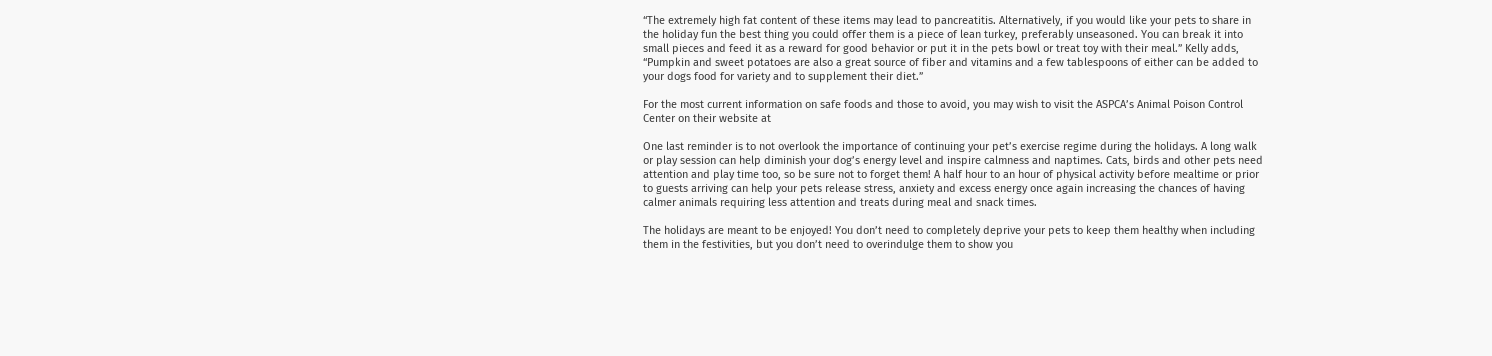“The extremely high fat content of these items may lead to pancreatitis. Alternatively, if you would like your pets to share in the holiday fun the best thing you could offer them is a piece of lean turkey, preferably unseasoned. You can break it into small pieces and feed it as a reward for good behavior or put it in the pets bowl or treat toy with their meal.” Kelly adds, “Pumpkin and sweet potatoes are also a great source of fiber and vitamins and a few tablespoons of either can be added to your dogs food for variety and to supplement their diet.”

For the most current information on safe foods and those to avoid, you may wish to visit the ASPCA’s Animal Poison Control Center on their website at

One last reminder is to not overlook the importance of continuing your pet’s exercise regime during the holidays. A long walk or play session can help diminish your dog’s energy level and inspire calmness and naptimes. Cats, birds and other pets need attention and play time too, so be sure not to forget them! A half hour to an hour of physical activity before mealtime or prior to guests arriving can help your pets release stress, anxiety and excess energy once again increasing the chances of having calmer animals requiring less attention and treats during meal and snack times.

The holidays are meant to be enjoyed! You don’t need to completely deprive your pets to keep them healthy when including them in the festivities, but you don’t need to overindulge them to show you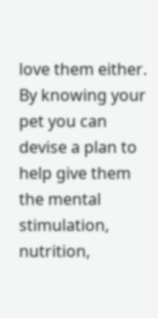love them either. By knowing your pet you can devise a plan to help give them the mental stimulation, nutrition,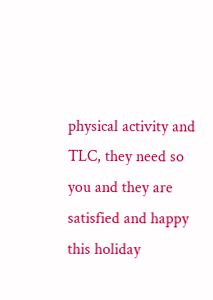physical activity and TLC, they need so you and they are satisfied and happy this holiday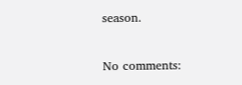season.

No comments: